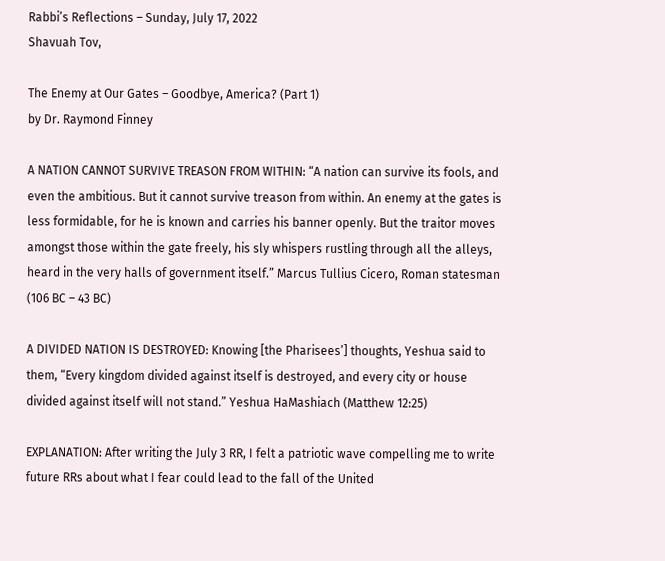Rabbi’s Reflections – Sunday, July 17, 2022
Shavuah Tov,

The Enemy at Our Gates – Goodbye, America? (Part 1)
by Dr. Raymond Finney

A NATION CANNOT SURVIVE TREASON FROM WITHIN: “A nation can survive its fools, and even the ambitious. But it cannot survive treason from within. An enemy at the gates is less formidable, for he is known and carries his banner openly. But the traitor moves amongst those within the gate freely, his sly whispers rustling through all the alleys, heard in the very halls of government itself.” Marcus Tullius Cicero, Roman statesman (106 BC – 43 BC)

A DIVIDED NATION IS DESTROYED: Knowing [the Pharisees’] thoughts, Yeshua said to them, “Every kingdom divided against itself is destroyed, and every city or house divided against itself will not stand.” Yeshua HaMashiach (Matthew 12:25)

EXPLANATION: After writing the July 3 RR, I felt a patriotic wave compelling me to write future RRs about what I fear could lead to the fall of the United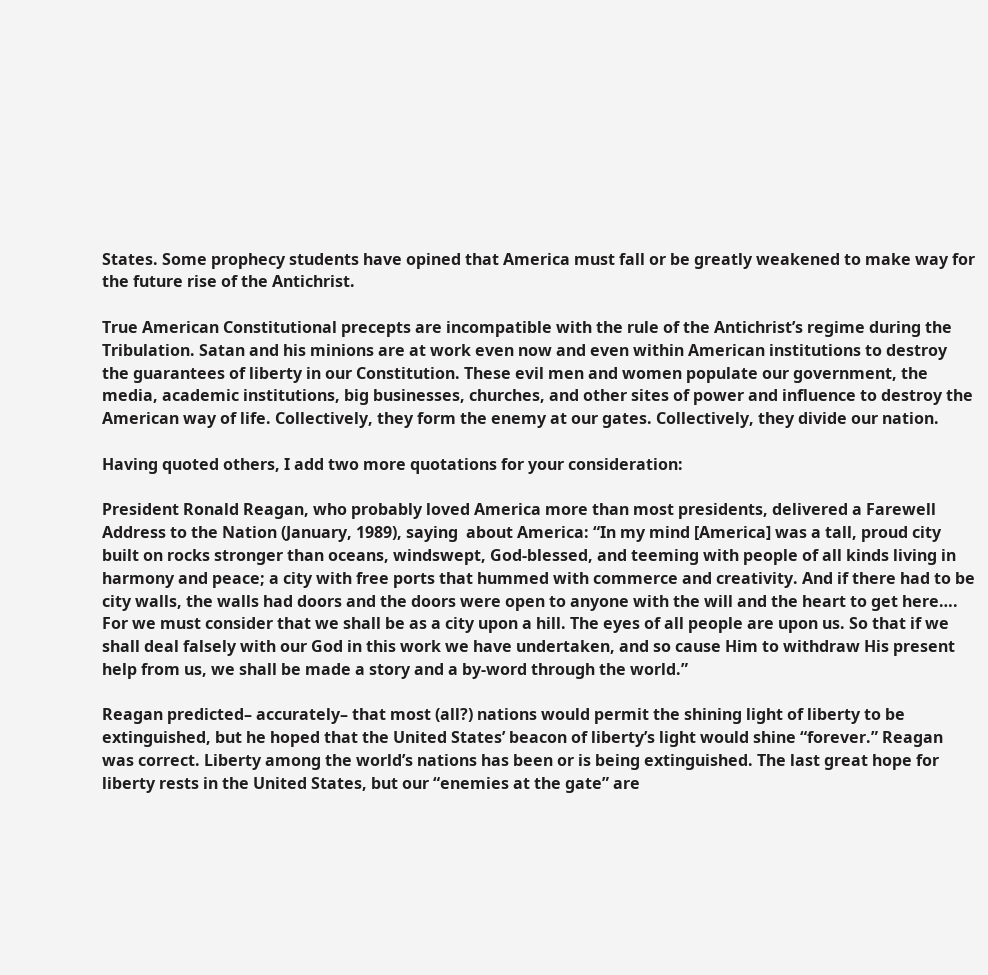States. Some prophecy students have opined that America must fall or be greatly weakened to make way for the future rise of the Antichrist.

True American Constitutional precepts are incompatible with the rule of the Antichrist’s regime during the Tribulation. Satan and his minions are at work even now and even within American institutions to destroy the guarantees of liberty in our Constitution. These evil men and women populate our government, the media, academic institutions, big businesses, churches, and other sites of power and influence to destroy the American way of life. Collectively, they form the enemy at our gates. Collectively, they divide our nation.

Having quoted others, I add two more quotations for your consideration:

President Ronald Reagan, who probably loved America more than most presidents, delivered a Farewell Address to the Nation (January, 1989), saying  about America: “In my mind [America] was a tall, proud city built on rocks stronger than oceans, windswept, God-blessed, and teeming with people of all kinds living in harmony and peace; a city with free ports that hummed with commerce and creativity. And if there had to be city walls, the walls had doors and the doors were open to anyone with the will and the heart to get here…. For we must consider that we shall be as a city upon a hill. The eyes of all people are upon us. So that if we shall deal falsely with our God in this work we have undertaken, and so cause Him to withdraw His present help from us, we shall be made a story and a by-word through the world.”

Reagan predicted– accurately– that most (all?) nations would permit the shining light of liberty to be extinguished, but he hoped that the United States’ beacon of liberty’s light would shine “forever.” Reagan was correct. Liberty among the world’s nations has been or is being extinguished. The last great hope for liberty rests in the United States, but our “enemies at the gate” are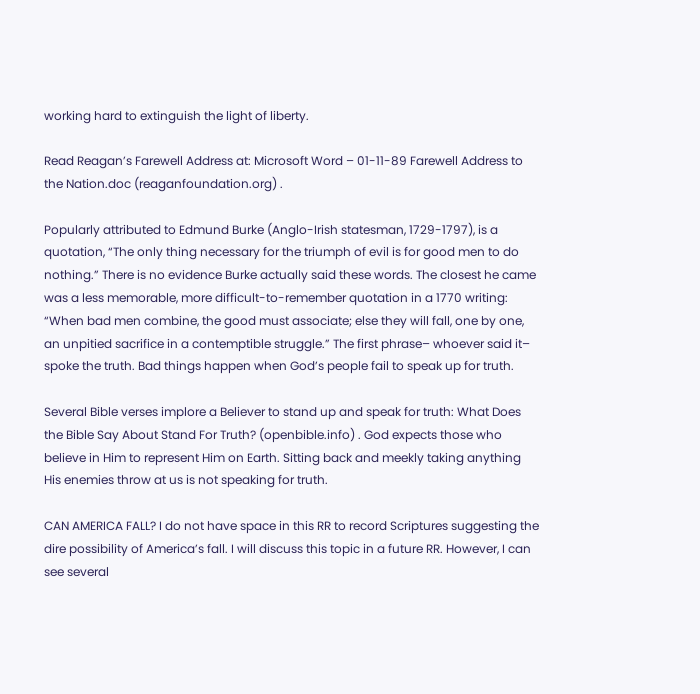working hard to extinguish the light of liberty.

Read Reagan’s Farewell Address at: Microsoft Word – 01-11-89 Farewell Address to the Nation.doc (reaganfoundation.org) .

Popularly attributed to Edmund Burke (Anglo-Irish statesman, 1729-1797), is a quotation, “The only thing necessary for the triumph of evil is for good men to do nothing.” There is no evidence Burke actually said these words. The closest he came was a less memorable, more difficult-to-remember quotation in a 1770 writing: “When bad men combine, the good must associate; else they will fall, one by one, an unpitied sacrifice in a contemptible struggle.” The first phrase– whoever said it– spoke the truth. Bad things happen when God’s people fail to speak up for truth.

Several Bible verses implore a Believer to stand up and speak for truth: What Does the Bible Say About Stand For Truth? (openbible.info) . God expects those who believe in Him to represent Him on Earth. Sitting back and meekly taking anything His enemies throw at us is not speaking for truth.

CAN AMERICA FALL? I do not have space in this RR to record Scriptures suggesting the dire possibility of America’s fall. I will discuss this topic in a future RR. However, I can see several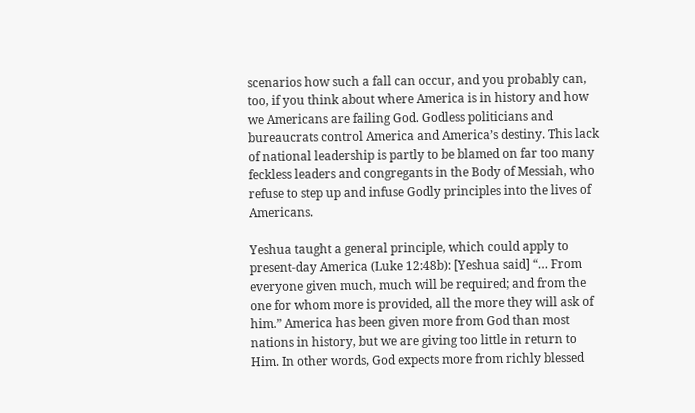scenarios how such a fall can occur, and you probably can, too, if you think about where America is in history and how we Americans are failing God. Godless politicians and bureaucrats control America and America’s destiny. This lack of national leadership is partly to be blamed on far too many feckless leaders and congregants in the Body of Messiah, who refuse to step up and infuse Godly principles into the lives of Americans.

Yeshua taught a general principle, which could apply to present-day America (Luke 12:48b): [Yeshua said] “… From everyone given much, much will be required; and from the one for whom more is provided, all the more they will ask of him.” America has been given more from God than most nations in history, but we are giving too little in return to Him. In other words, God expects more from richly blessed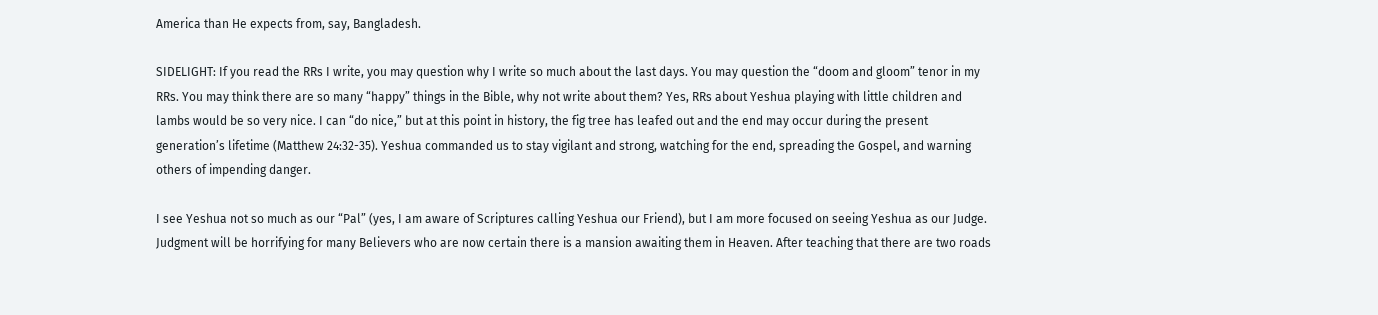America than He expects from, say, Bangladesh.

SIDELIGHT: If you read the RRs I write, you may question why I write so much about the last days. You may question the “doom and gloom” tenor in my RRs. You may think there are so many “happy” things in the Bible, why not write about them? Yes, RRs about Yeshua playing with little children and lambs would be so very nice. I can “do nice,” but at this point in history, the fig tree has leafed out and the end may occur during the present generation’s lifetime (Matthew 24:32-35). Yeshua commanded us to stay vigilant and strong, watching for the end, spreading the Gospel, and warning others of impending danger.

I see Yeshua not so much as our “Pal” (yes, I am aware of Scriptures calling Yeshua our Friend), but I am more focused on seeing Yeshua as our Judge. Judgment will be horrifying for many Believers who are now certain there is a mansion awaiting them in Heaven. After teaching that there are two roads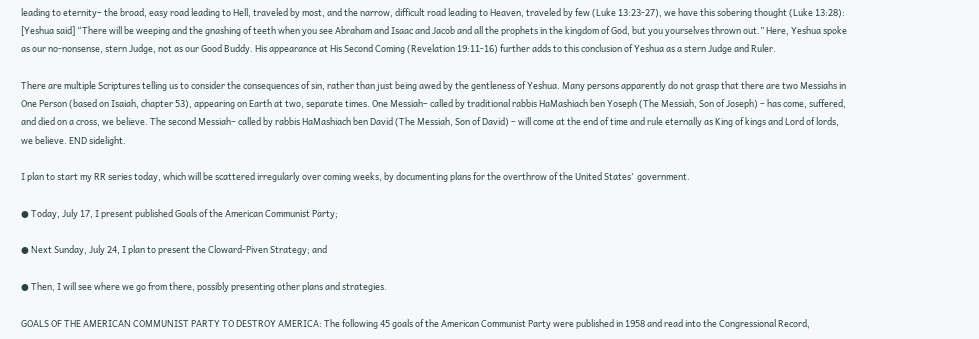leading to eternity– the broad, easy road leading to Hell, traveled by most, and the narrow, difficult road leading to Heaven, traveled by few (Luke 13:23-27), we have this sobering thought (Luke 13:28): [Yeshua said] “There will be weeping and the gnashing of teeth when you see Abraham and Isaac and Jacob and all the prophets in the kingdom of God, but you yourselves thrown out.” Here, Yeshua spoke as our no-nonsense, stern Judge, not as our Good Buddy. His appearance at His Second Coming (Revelation 19:11-16) further adds to this conclusion of Yeshua as a stern Judge and Ruler.

There are multiple Scriptures telling us to consider the consequences of sin, rather than just being awed by the gentleness of Yeshua. Many persons apparently do not grasp that there are two Messiahs in One Person (based on Isaiah, chapter 53), appearing on Earth at two, separate times. One Messiah– called by traditional rabbis HaMashiach ben Yoseph (The Messiah, Son of Joseph) – has come, suffered, and died on a cross, we believe. The second Messiah– called by rabbis HaMashiach ben David (The Messiah, Son of David) – will come at the end of time and rule eternally as King of kings and Lord of lords, we believe. END sidelight.

I plan to start my RR series today, which will be scattered irregularly over coming weeks, by documenting plans for the overthrow of the United States’  government.

● Today, July 17, I present published Goals of the American Communist Party;

● Next Sunday, July 24, I plan to present the Cloward-Piven Strategy; and

● Then, I will see where we go from there, possibly presenting other plans and strategies.

GOALS OF THE AMERICAN COMMUNIST PARTY TO DESTROY AMERICA: The following 45 goals of the American Communist Party were published in 1958 and read into the Congressional Record,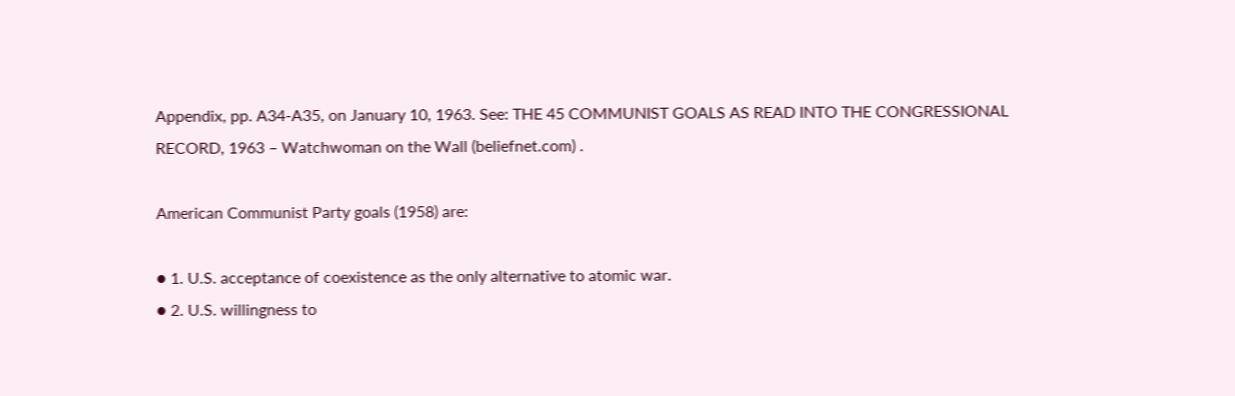Appendix, pp. A34-A35, on January 10, 1963. See: THE 45 COMMUNIST GOALS AS READ INTO THE CONGRESSIONAL RECORD, 1963 – Watchwoman on the Wall (beliefnet.com) .

American Communist Party goals (1958) are:

● 1. U.S. acceptance of coexistence as the only alternative to atomic war.
● 2. U.S. willingness to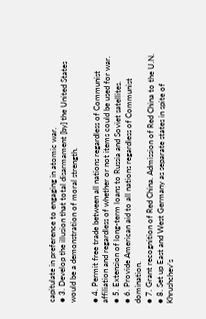capitulate in preference to engaging in atomic war.
● 3. Develop the illusion that total disarmament [by] the United States would be a demonstration of moral strength.

● 4. Permit free trade between all nations regardless of Communist affiliation and regardless of whether or not items could be used for war.
● 5. Extension of long-term loans to Russia and Soviet satellites.
● 6. Provide American aid to all nations regardless of Communist domination.
● 7. Grant recognition of Red China. Admission of Red China to the U.N.
● 8. Set up East and West Germany as separate states in spite of Khrushchev’s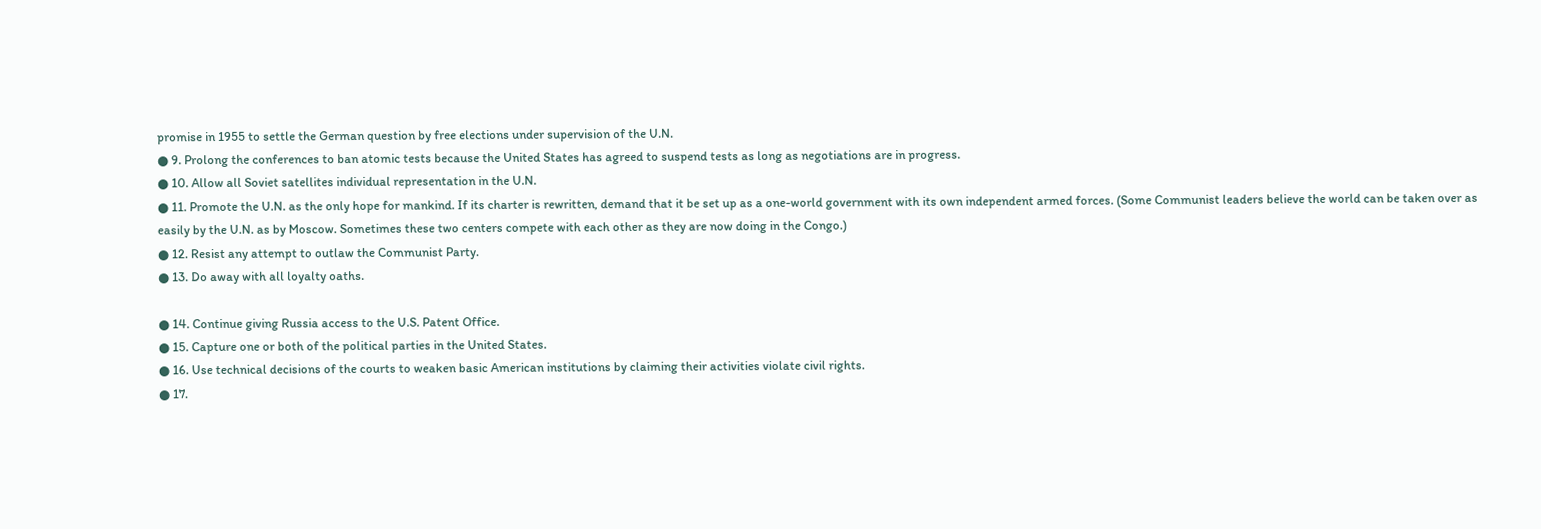promise in 1955 to settle the German question by free elections under supervision of the U.N.
● 9. Prolong the conferences to ban atomic tests because the United States has agreed to suspend tests as long as negotiations are in progress.
● 10. Allow all Soviet satellites individual representation in the U.N.
● 11. Promote the U.N. as the only hope for mankind. If its charter is rewritten, demand that it be set up as a one-world government with its own independent armed forces. (Some Communist leaders believe the world can be taken over as easily by the U.N. as by Moscow. Sometimes these two centers compete with each other as they are now doing in the Congo.)
● 12. Resist any attempt to outlaw the Communist Party.
● 13. Do away with all loyalty oaths.

● 14. Continue giving Russia access to the U.S. Patent Office.
● 15. Capture one or both of the political parties in the United States.
● 16. Use technical decisions of the courts to weaken basic American institutions by claiming their activities violate civil rights.
● 17.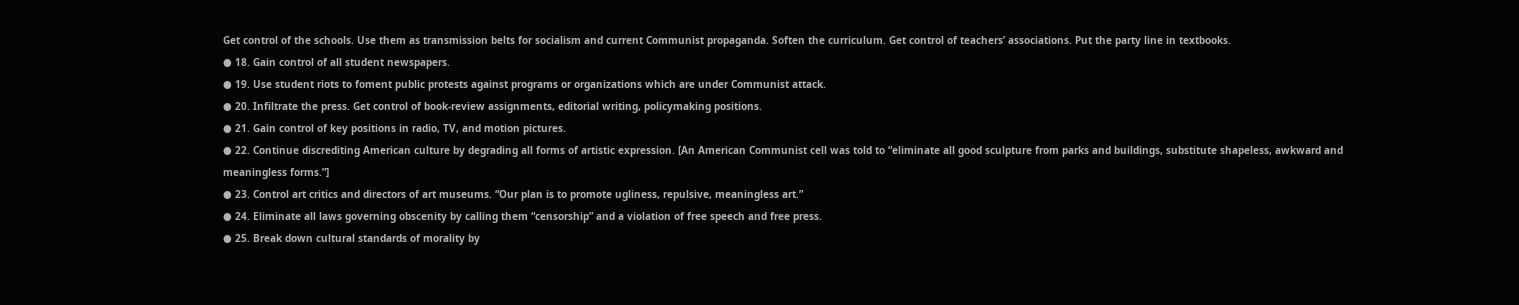Get control of the schools. Use them as transmission belts for socialism and current Communist propaganda. Soften the curriculum. Get control of teachers’ associations. Put the party line in textbooks.
● 18. Gain control of all student newspapers.
● 19. Use student riots to foment public protests against programs or organizations which are under Communist attack.
● 20. Infiltrate the press. Get control of book-review assignments, editorial writing, policymaking positions.
● 21. Gain control of key positions in radio, TV, and motion pictures.
● 22. Continue discrediting American culture by degrading all forms of artistic expression. [An American Communist cell was told to “eliminate all good sculpture from parks and buildings, substitute shapeless, awkward and meaningless forms.”]
● 23. Control art critics and directors of art museums. “Our plan is to promote ugliness, repulsive, meaningless art.”
● 24. Eliminate all laws governing obscenity by calling them “censorship” and a violation of free speech and free press.
● 25. Break down cultural standards of morality by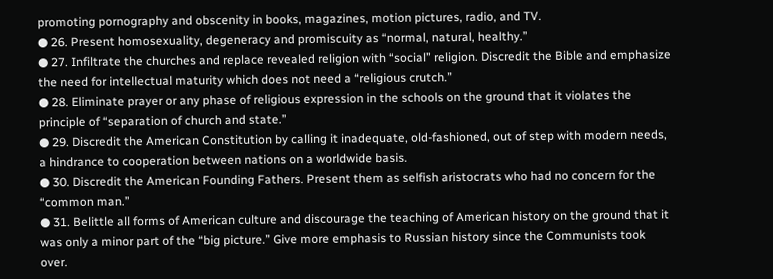promoting pornography and obscenity in books, magazines, motion pictures, radio, and TV.
● 26. Present homosexuality, degeneracy and promiscuity as “normal, natural, healthy.”
● 27. Infiltrate the churches and replace revealed religion with “social” religion. Discredit the Bible and emphasize the need for intellectual maturity which does not need a “religious crutch.”
● 28. Eliminate prayer or any phase of religious expression in the schools on the ground that it violates the principle of “separation of church and state.”
● 29. Discredit the American Constitution by calling it inadequate, old-fashioned, out of step with modern needs, a hindrance to cooperation between nations on a worldwide basis.
● 30. Discredit the American Founding Fathers. Present them as selfish aristocrats who had no concern for the “common man.”
● 31. Belittle all forms of American culture and discourage the teaching of American history on the ground that it was only a minor part of the “big picture.” Give more emphasis to Russian history since the Communists took over.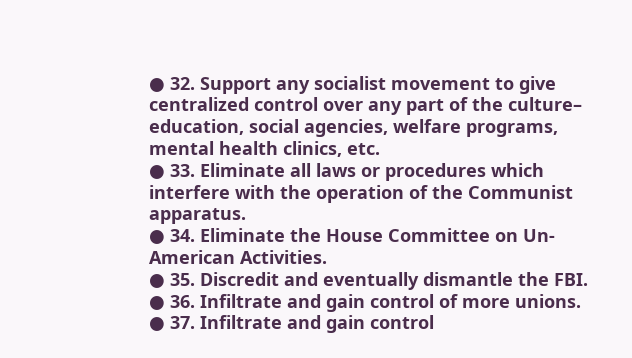● 32. Support any socialist movement to give centralized control over any part of the culture– education, social agencies, welfare programs, mental health clinics, etc.
● 33. Eliminate all laws or procedures which interfere with the operation of the Communist apparatus.
● 34. Eliminate the House Committee on Un-American Activities.
● 35. Discredit and eventually dismantle the FBI.
● 36. Infiltrate and gain control of more unions.
● 37. Infiltrate and gain control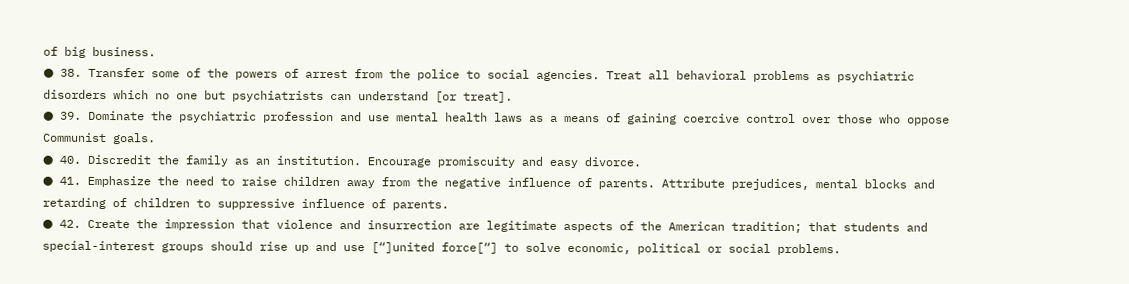of big business.
● 38. Transfer some of the powers of arrest from the police to social agencies. Treat all behavioral problems as psychiatric disorders which no one but psychiatrists can understand [or treat].
● 39. Dominate the psychiatric profession and use mental health laws as a means of gaining coercive control over those who oppose Communist goals.
● 40. Discredit the family as an institution. Encourage promiscuity and easy divorce.
● 41. Emphasize the need to raise children away from the negative influence of parents. Attribute prejudices, mental blocks and retarding of children to suppressive influence of parents.
● 42. Create the impression that violence and insurrection are legitimate aspects of the American tradition; that students and special-interest groups should rise up and use [“]united force[“] to solve economic, political or social problems.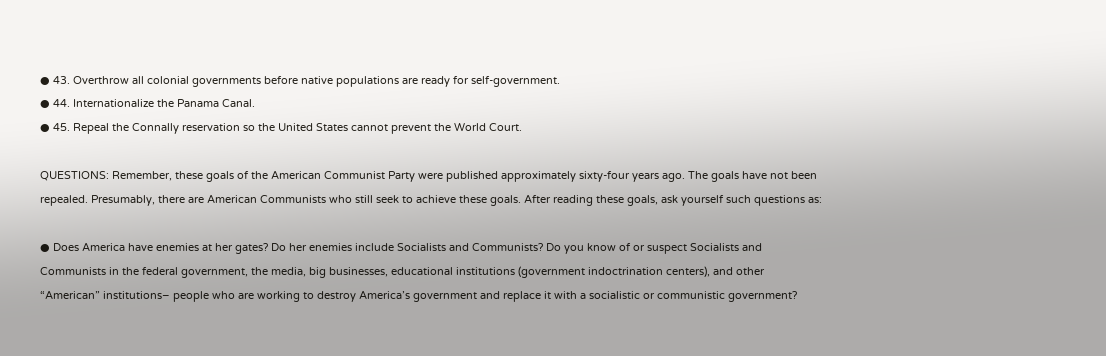● 43. Overthrow all colonial governments before native populations are ready for self-government.
● 44. Internationalize the Panama Canal.
● 45. Repeal the Connally reservation so the United States cannot prevent the World Court.

QUESTIONS: Remember, these goals of the American Communist Party were published approximately sixty-four years ago. The goals have not been repealed. Presumably, there are American Communists who still seek to achieve these goals. After reading these goals, ask yourself such questions as:

● Does America have enemies at her gates? Do her enemies include Socialists and Communists? Do you know of or suspect Socialists and Communists in the federal government, the media, big businesses, educational institutions (government indoctrination centers), and other “American” institutions– people who are working to destroy America’s government and replace it with a socialistic or communistic government?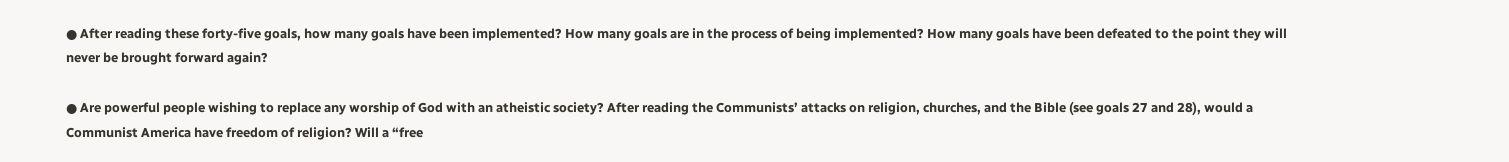● After reading these forty-five goals, how many goals have been implemented? How many goals are in the process of being implemented? How many goals have been defeated to the point they will never be brought forward again?

● Are powerful people wishing to replace any worship of God with an atheistic society? After reading the Communists’ attacks on religion, churches, and the Bible (see goals 27 and 28), would a Communist America have freedom of religion? Will a “free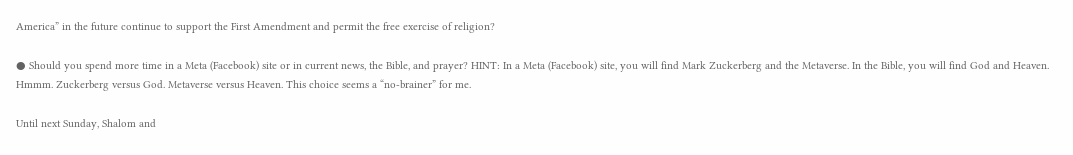America” in the future continue to support the First Amendment and permit the free exercise of religion?

● Should you spend more time in a Meta (Facebook) site or in current news, the Bible, and prayer? HINT: In a Meta (Facebook) site, you will find Mark Zuckerberg and the Metaverse. In the Bible, you will find God and Heaven. Hmmm. Zuckerberg versus God. Metaverse versus Heaven. This choice seems a “no-brainer” for me.

Until next Sunday, Shalom and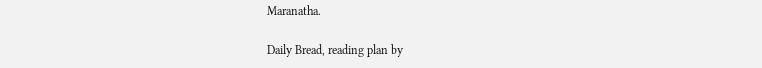Maranatha.

Daily Bread, reading plan by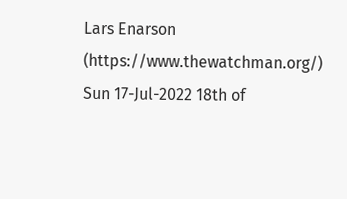Lars Enarson (https://www.thewatchman.org/)
Sun 17-Jul-2022 18th of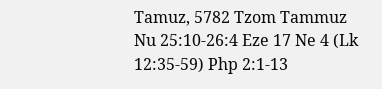Tamuz, 5782 Tzom Tammuz
Nu 25:10-26:4 Eze 17 Ne 4 (Lk 12:35-59) Php 2:1-13